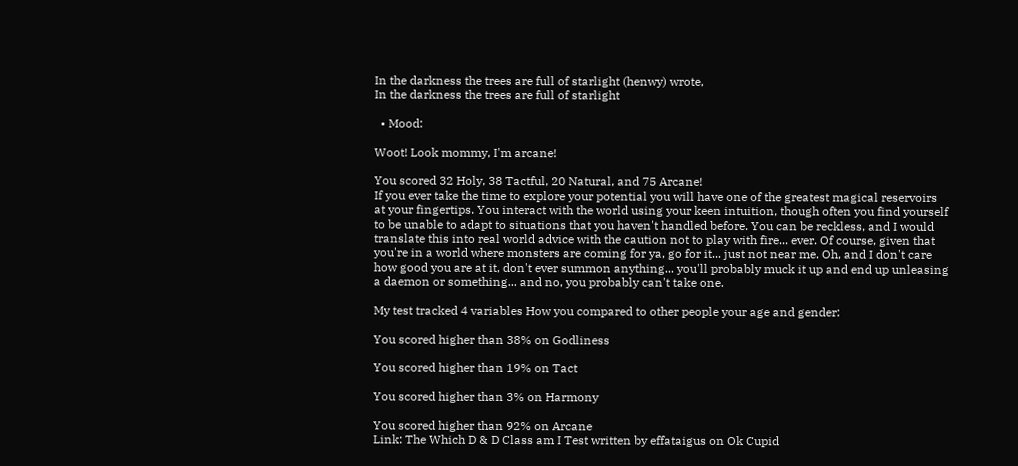In the darkness the trees are full of starlight (henwy) wrote,
In the darkness the trees are full of starlight

  • Mood:

Woot! Look mommy, I'm arcane!

You scored 32 Holy, 38 Tactful, 20 Natural, and 75 Arcane!
If you ever take the time to explore your potential you will have one of the greatest magical reservoirs at your fingertips. You interact with the world using your keen intuition, though often you find yourself to be unable to adapt to situations that you haven't handled before. You can be reckless, and I would translate this into real world advice with the caution not to play with fire... ever. Of course, given that you're in a world where monsters are coming for ya, go for it... just not near me. Oh, and I don't care how good you are at it, don't ever summon anything... you'll probably muck it up and end up unleasing a daemon or something... and no, you probably can't take one.

My test tracked 4 variables How you compared to other people your age and gender:

You scored higher than 38% on Godliness

You scored higher than 19% on Tact

You scored higher than 3% on Harmony

You scored higher than 92% on Arcane
Link: The Which D & D Class am I Test written by effataigus on Ok Cupid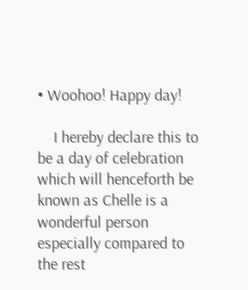• Woohoo! Happy day!

    I hereby declare this to be a day of celebration which will henceforth be known as Chelle is a wonderful person especially compared to the rest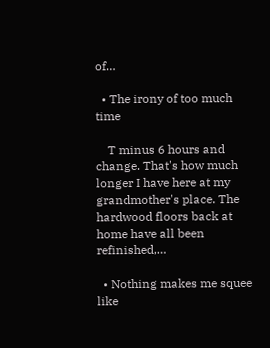of…

  • The irony of too much time

    T minus 6 hours and change. That's how much longer I have here at my grandmother's place. The hardwood floors back at home have all been refinished,…

  • Nothing makes me squee like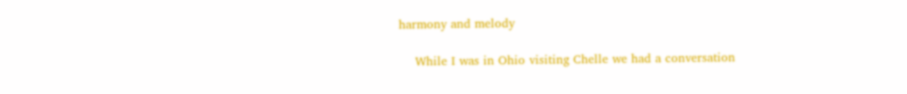harmony and melody

    While I was in Ohio visiting Chelle we had a conversation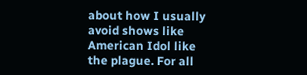about how I usually avoid shows like American Idol like the plague. For all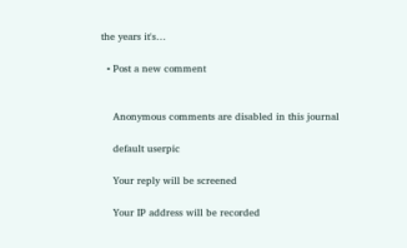the years it's…

  • Post a new comment


    Anonymous comments are disabled in this journal

    default userpic

    Your reply will be screened

    Your IP address will be recorded